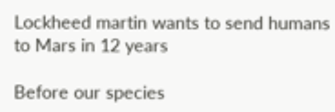Lockheed martin wants to send humans to Mars in 12 years

Before our species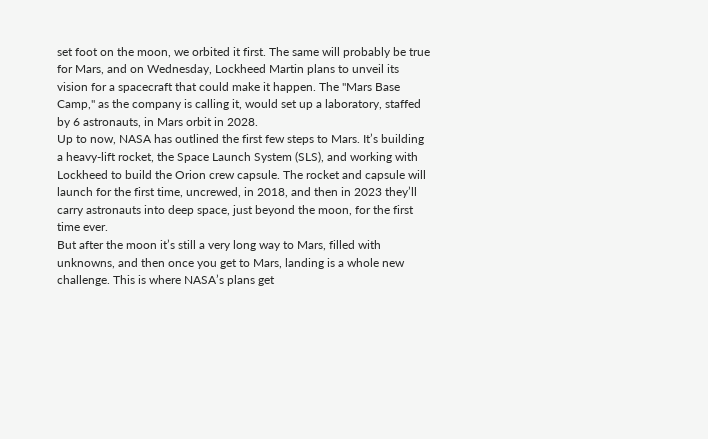set foot on the moon, we orbited it first. The same will probably be true for Mars, and on Wednesday, Lockheed Martin plans to unveil its vision for a spacecraft that could make it happen. The "Mars Base Camp," as the company is calling it, would set up a laboratory, staffed by 6 astronauts, in Mars orbit in 2028.
Up to now, NASA has outlined the first few steps to Mars. It’s building a heavy-lift rocket, the Space Launch System (SLS), and working with Lockheed to build the Orion crew capsule. The rocket and capsule will launch for the first time, uncrewed, in 2018, and then in 2023 they’ll carry astronauts into deep space, just beyond the moon, for the first time ever.
But after the moon it’s still a very long way to Mars, filled with unknowns, and then once you get to Mars, landing is a whole new challenge. This is where NASA’s plans get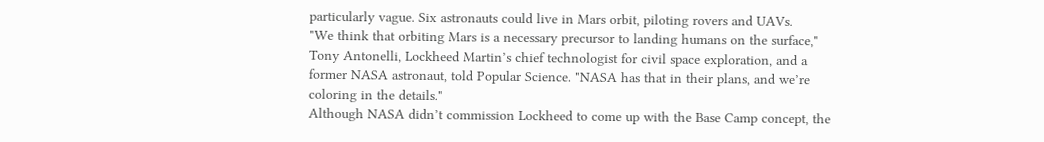particularly vague. Six astronauts could live in Mars orbit, piloting rovers and UAVs.
"We think that orbiting Mars is a necessary precursor to landing humans on the surface," Tony Antonelli, Lockheed Martin’s chief technologist for civil space exploration, and a former NASA astronaut, told Popular Science. "NASA has that in their plans, and we’re coloring in the details."
Although NASA didn’t commission Lockheed to come up with the Base Camp concept, the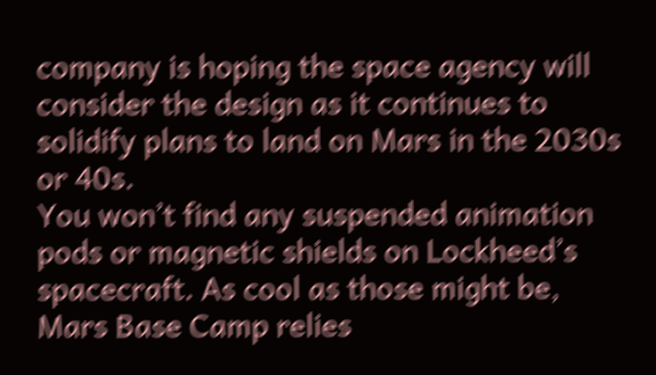company is hoping the space agency will consider the design as it continues to solidify plans to land on Mars in the 2030s or 40s.
You won’t find any suspended animation pods or magnetic shields on Lockheed’s spacecraft. As cool as those might be, Mars Base Camp relies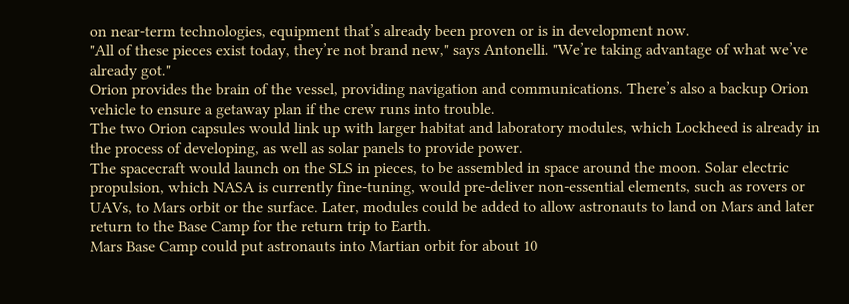on near-term technologies, equipment that’s already been proven or is in development now.
"All of these pieces exist today, they’re not brand new," says Antonelli. "We’re taking advantage of what we’ve already got."
Orion provides the brain of the vessel, providing navigation and communications. There’s also a backup Orion vehicle to ensure a getaway plan if the crew runs into trouble.
The two Orion capsules would link up with larger habitat and laboratory modules, which Lockheed is already in the process of developing, as well as solar panels to provide power.
The spacecraft would launch on the SLS in pieces, to be assembled in space around the moon. Solar electric propulsion, which NASA is currently fine-tuning, would pre-deliver non-essential elements, such as rovers or UAVs, to Mars orbit or the surface. Later, modules could be added to allow astronauts to land on Mars and later return to the Base Camp for the return trip to Earth.
Mars Base Camp could put astronauts into Martian orbit for about 10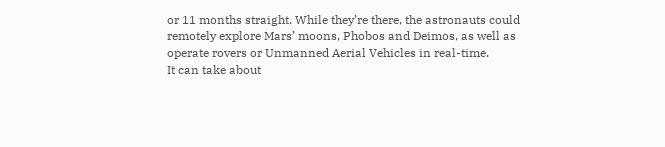or 11 months straight. While they’re there, the astronauts could remotely explore Mars’ moons, Phobos and Deimos, as well as operate rovers or Unmanned Aerial Vehicles in real-time.
It can take about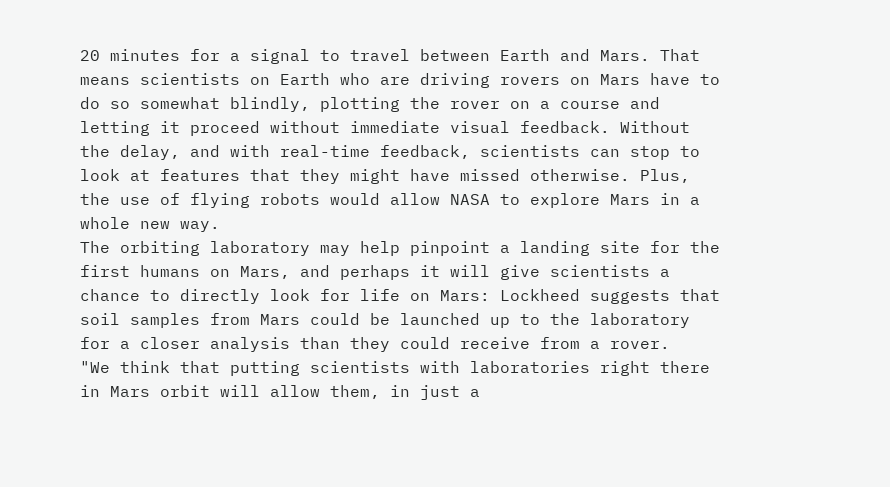20 minutes for a signal to travel between Earth and Mars. That means scientists on Earth who are driving rovers on Mars have to do so somewhat blindly, plotting the rover on a course and letting it proceed without immediate visual feedback. Without the delay, and with real-time feedback, scientists can stop to look at features that they might have missed otherwise. Plus, the use of flying robots would allow NASA to explore Mars in a whole new way.
The orbiting laboratory may help pinpoint a landing site for the first humans on Mars, and perhaps it will give scientists a chance to directly look for life on Mars: Lockheed suggests that soil samples from Mars could be launched up to the laboratory for a closer analysis than they could receive from a rover.
"We think that putting scientists with laboratories right there in Mars orbit will allow them, in just a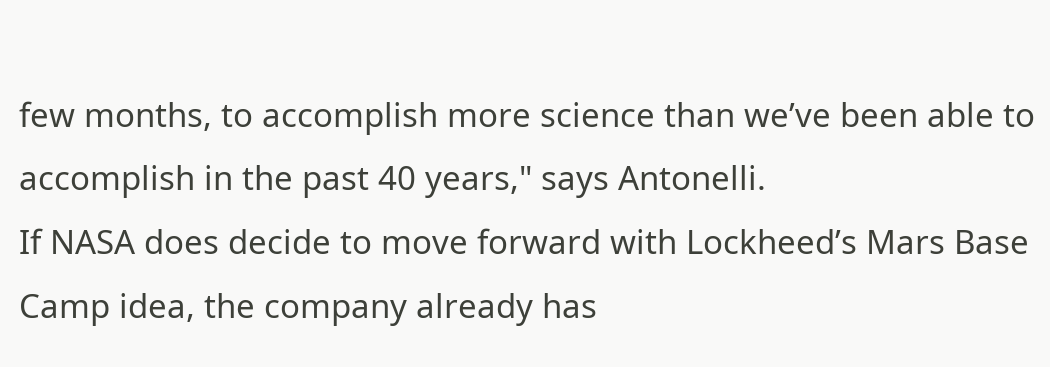few months, to accomplish more science than we’ve been able to accomplish in the past 40 years," says Antonelli.
If NASA does decide to move forward with Lockheed’s Mars Base Camp idea, the company already has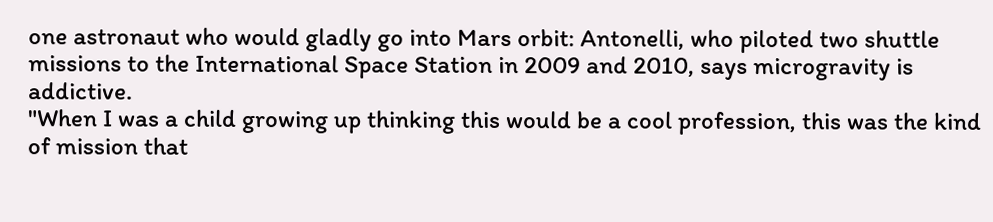one astronaut who would gladly go into Mars orbit: Antonelli, who piloted two shuttle missions to the International Space Station in 2009 and 2010, says microgravity is addictive.
"When I was a child growing up thinking this would be a cool profession, this was the kind of mission that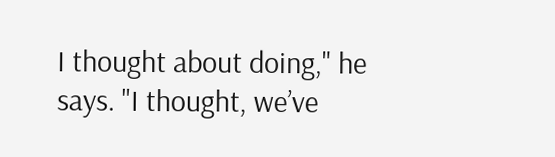I thought about doing," he says. "I thought, we’ve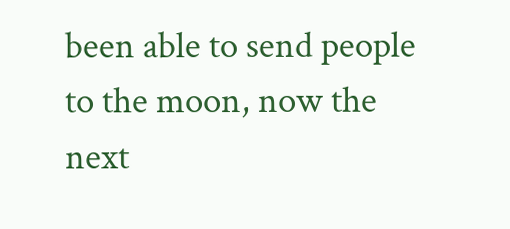been able to send people to the moon, now the next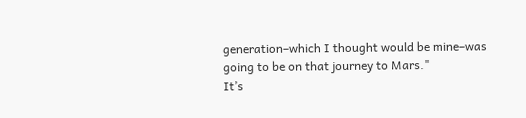generation–which I thought would be mine–was going to be on that journey to Mars."
It’s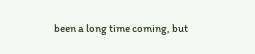been a long time coming, but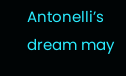Antonelli’s dream may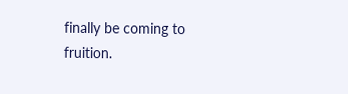finally be coming to fruition.